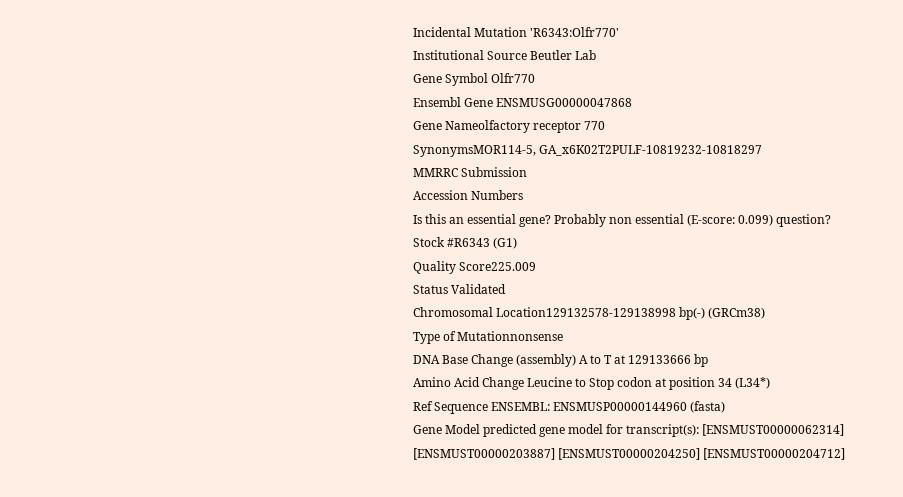Incidental Mutation 'R6343:Olfr770'
Institutional Source Beutler Lab
Gene Symbol Olfr770
Ensembl Gene ENSMUSG00000047868
Gene Nameolfactory receptor 770
SynonymsMOR114-5, GA_x6K02T2PULF-10819232-10818297
MMRRC Submission
Accession Numbers
Is this an essential gene? Probably non essential (E-score: 0.099) question?
Stock #R6343 (G1)
Quality Score225.009
Status Validated
Chromosomal Location129132578-129138998 bp(-) (GRCm38)
Type of Mutationnonsense
DNA Base Change (assembly) A to T at 129133666 bp
Amino Acid Change Leucine to Stop codon at position 34 (L34*)
Ref Sequence ENSEMBL: ENSMUSP00000144960 (fasta)
Gene Model predicted gene model for transcript(s): [ENSMUST00000062314] [ENSMUST00000203887] [ENSMUST00000204250] [ENSMUST00000204712]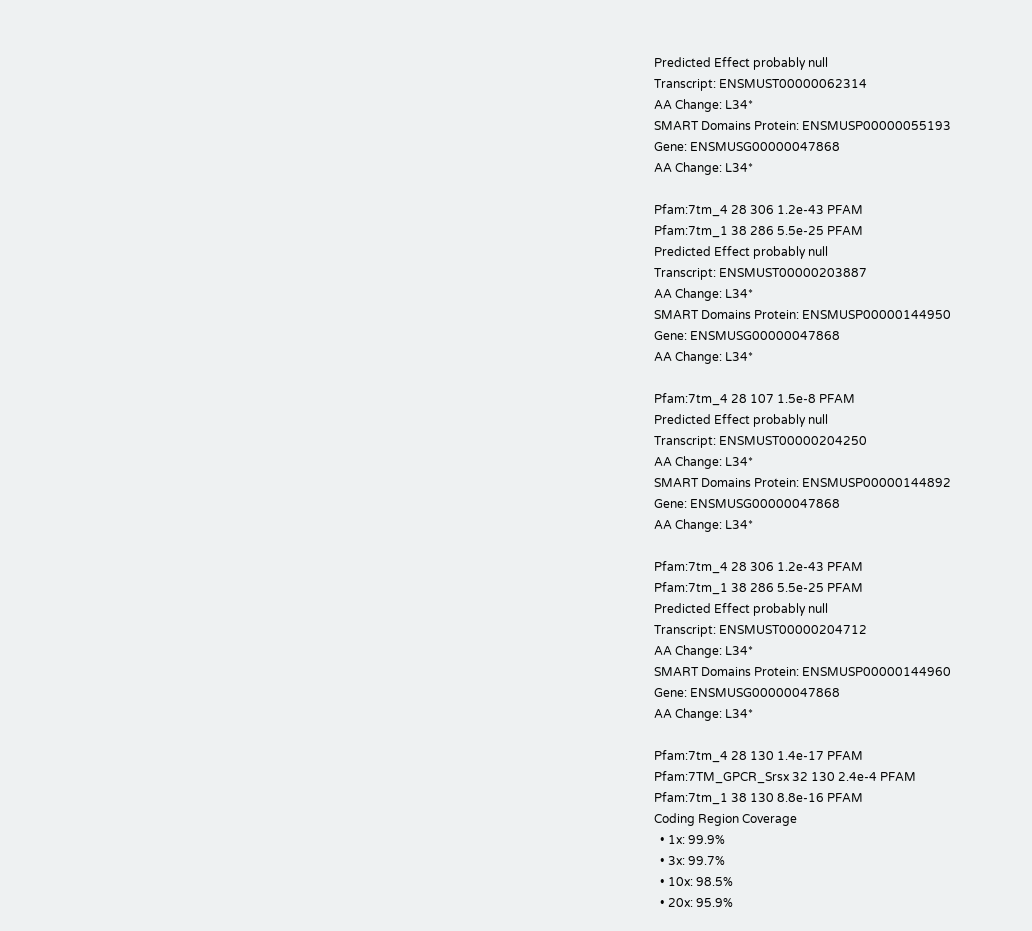Predicted Effect probably null
Transcript: ENSMUST00000062314
AA Change: L34*
SMART Domains Protein: ENSMUSP00000055193
Gene: ENSMUSG00000047868
AA Change: L34*

Pfam:7tm_4 28 306 1.2e-43 PFAM
Pfam:7tm_1 38 286 5.5e-25 PFAM
Predicted Effect probably null
Transcript: ENSMUST00000203887
AA Change: L34*
SMART Domains Protein: ENSMUSP00000144950
Gene: ENSMUSG00000047868
AA Change: L34*

Pfam:7tm_4 28 107 1.5e-8 PFAM
Predicted Effect probably null
Transcript: ENSMUST00000204250
AA Change: L34*
SMART Domains Protein: ENSMUSP00000144892
Gene: ENSMUSG00000047868
AA Change: L34*

Pfam:7tm_4 28 306 1.2e-43 PFAM
Pfam:7tm_1 38 286 5.5e-25 PFAM
Predicted Effect probably null
Transcript: ENSMUST00000204712
AA Change: L34*
SMART Domains Protein: ENSMUSP00000144960
Gene: ENSMUSG00000047868
AA Change: L34*

Pfam:7tm_4 28 130 1.4e-17 PFAM
Pfam:7TM_GPCR_Srsx 32 130 2.4e-4 PFAM
Pfam:7tm_1 38 130 8.8e-16 PFAM
Coding Region Coverage
  • 1x: 99.9%
  • 3x: 99.7%
  • 10x: 98.5%
  • 20x: 95.9%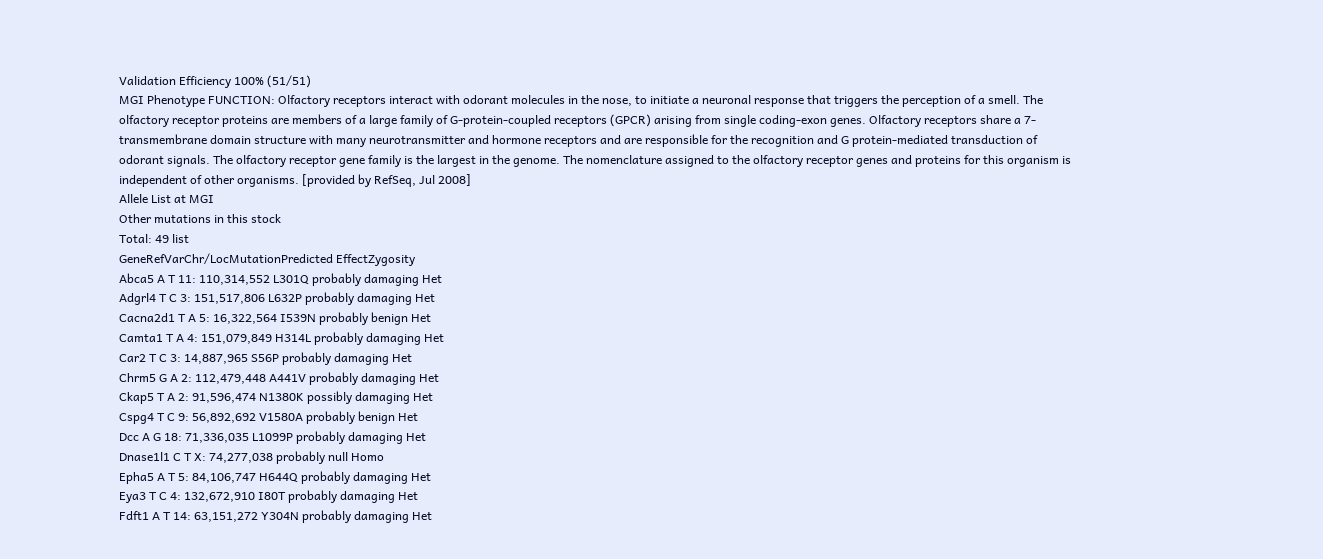Validation Efficiency 100% (51/51)
MGI Phenotype FUNCTION: Olfactory receptors interact with odorant molecules in the nose, to initiate a neuronal response that triggers the perception of a smell. The olfactory receptor proteins are members of a large family of G-protein-coupled receptors (GPCR) arising from single coding-exon genes. Olfactory receptors share a 7-transmembrane domain structure with many neurotransmitter and hormone receptors and are responsible for the recognition and G protein-mediated transduction of odorant signals. The olfactory receptor gene family is the largest in the genome. The nomenclature assigned to the olfactory receptor genes and proteins for this organism is independent of other organisms. [provided by RefSeq, Jul 2008]
Allele List at MGI
Other mutations in this stock
Total: 49 list
GeneRefVarChr/LocMutationPredicted EffectZygosity
Abca5 A T 11: 110,314,552 L301Q probably damaging Het
Adgrl4 T C 3: 151,517,806 L632P probably damaging Het
Cacna2d1 T A 5: 16,322,564 I539N probably benign Het
Camta1 T A 4: 151,079,849 H314L probably damaging Het
Car2 T C 3: 14,887,965 S56P probably damaging Het
Chrm5 G A 2: 112,479,448 A441V probably damaging Het
Ckap5 T A 2: 91,596,474 N1380K possibly damaging Het
Cspg4 T C 9: 56,892,692 V1580A probably benign Het
Dcc A G 18: 71,336,035 L1099P probably damaging Het
Dnase1l1 C T X: 74,277,038 probably null Homo
Epha5 A T 5: 84,106,747 H644Q probably damaging Het
Eya3 T C 4: 132,672,910 I80T probably damaging Het
Fdft1 A T 14: 63,151,272 Y304N probably damaging Het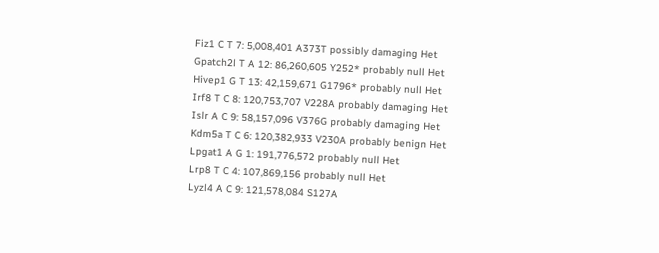Fiz1 C T 7: 5,008,401 A373T possibly damaging Het
Gpatch2l T A 12: 86,260,605 Y252* probably null Het
Hivep1 G T 13: 42,159,671 G1796* probably null Het
Irf8 T C 8: 120,753,707 V228A probably damaging Het
Islr A C 9: 58,157,096 V376G probably damaging Het
Kdm5a T C 6: 120,382,933 V230A probably benign Het
Lpgat1 A G 1: 191,776,572 probably null Het
Lrp8 T C 4: 107,869,156 probably null Het
Lyzl4 A C 9: 121,578,084 S127A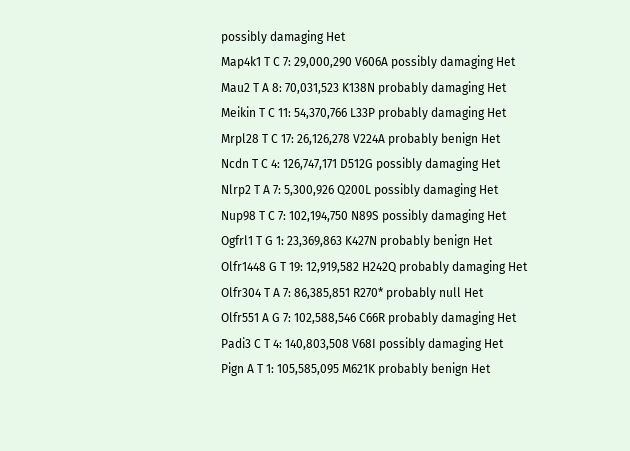possibly damaging Het
Map4k1 T C 7: 29,000,290 V606A possibly damaging Het
Mau2 T A 8: 70,031,523 K138N probably damaging Het
Meikin T C 11: 54,370,766 L33P probably damaging Het
Mrpl28 T C 17: 26,126,278 V224A probably benign Het
Ncdn T C 4: 126,747,171 D512G possibly damaging Het
Nlrp2 T A 7: 5,300,926 Q200L possibly damaging Het
Nup98 T C 7: 102,194,750 N89S possibly damaging Het
Ogfrl1 T G 1: 23,369,863 K427N probably benign Het
Olfr1448 G T 19: 12,919,582 H242Q probably damaging Het
Olfr304 T A 7: 86,385,851 R270* probably null Het
Olfr551 A G 7: 102,588,546 C66R probably damaging Het
Padi3 C T 4: 140,803,508 V68I possibly damaging Het
Pign A T 1: 105,585,095 M621K probably benign Het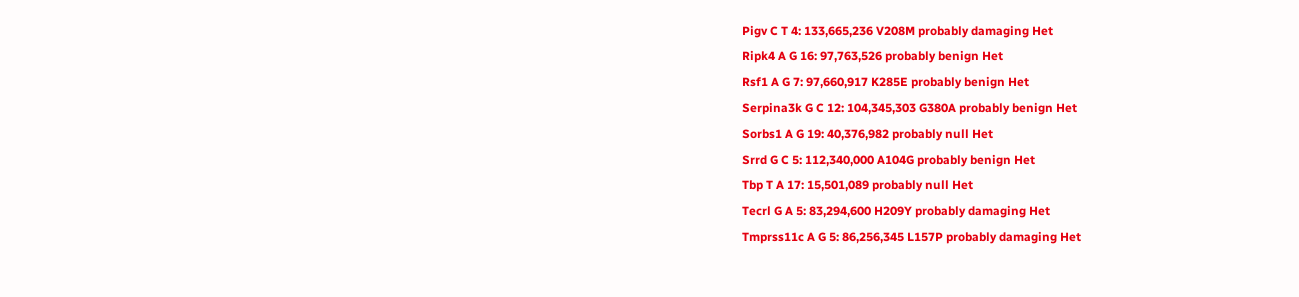Pigv C T 4: 133,665,236 V208M probably damaging Het
Ripk4 A G 16: 97,763,526 probably benign Het
Rsf1 A G 7: 97,660,917 K285E probably benign Het
Serpina3k G C 12: 104,345,303 G380A probably benign Het
Sorbs1 A G 19: 40,376,982 probably null Het
Srrd G C 5: 112,340,000 A104G probably benign Het
Tbp T A 17: 15,501,089 probably null Het
Tecrl G A 5: 83,294,600 H209Y probably damaging Het
Tmprss11c A G 5: 86,256,345 L157P probably damaging Het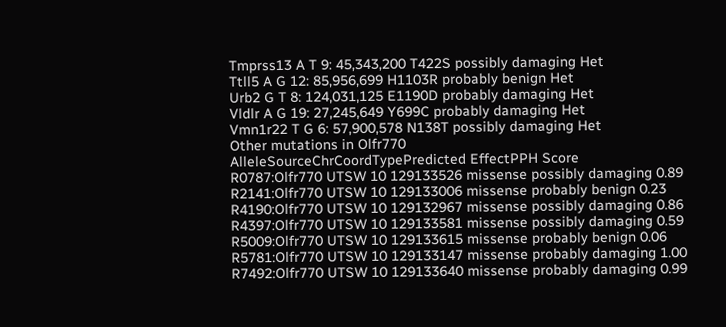Tmprss13 A T 9: 45,343,200 T422S possibly damaging Het
Ttll5 A G 12: 85,956,699 H1103R probably benign Het
Urb2 G T 8: 124,031,125 E1190D probably damaging Het
Vldlr A G 19: 27,245,649 Y699C probably damaging Het
Vmn1r22 T G 6: 57,900,578 N138T possibly damaging Het
Other mutations in Olfr770
AlleleSourceChrCoordTypePredicted EffectPPH Score
R0787:Olfr770 UTSW 10 129133526 missense possibly damaging 0.89
R2141:Olfr770 UTSW 10 129133006 missense probably benign 0.23
R4190:Olfr770 UTSW 10 129132967 missense possibly damaging 0.86
R4397:Olfr770 UTSW 10 129133581 missense possibly damaging 0.59
R5009:Olfr770 UTSW 10 129133615 missense probably benign 0.06
R5781:Olfr770 UTSW 10 129133147 missense probably damaging 1.00
R7492:Olfr770 UTSW 10 129133640 missense probably damaging 0.99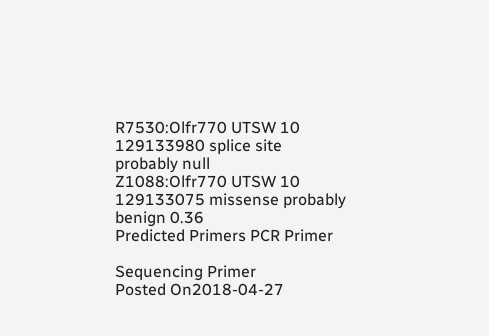R7530:Olfr770 UTSW 10 129133980 splice site probably null
Z1088:Olfr770 UTSW 10 129133075 missense probably benign 0.36
Predicted Primers PCR Primer

Sequencing Primer
Posted On2018-04-27